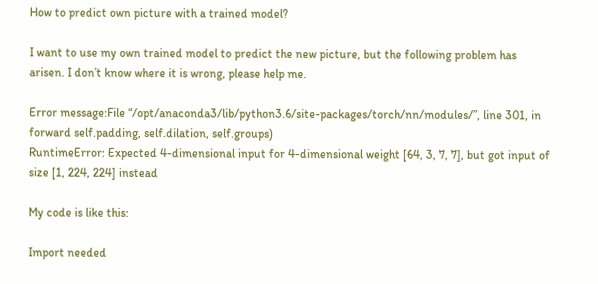How to predict own picture with a trained model?

I want to use my own trained model to predict the new picture, but the following problem has arisen. I don’t know where it is wrong, please help me.

Error message:File “/opt/anaconda3/lib/python3.6/site-packages/torch/nn/modules/”, line 301, in forward self.padding, self.dilation, self.groups)
RuntimeError: Expected 4-dimensional input for 4-dimensional weight [64, 3, 7, 7], but got input of size [1, 224, 224] instead

My code is like this:

Import needed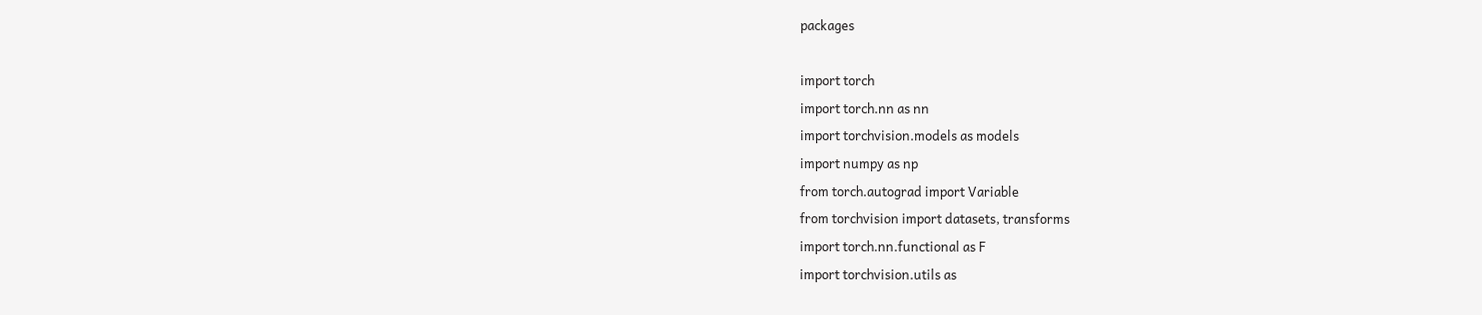packages

import torch
import torch.nn as nn
import torchvision.models as models
import numpy as np
from torch.autograd import Variable
from torchvision import datasets, transforms
import torch.nn.functional as F
import torchvision.utils as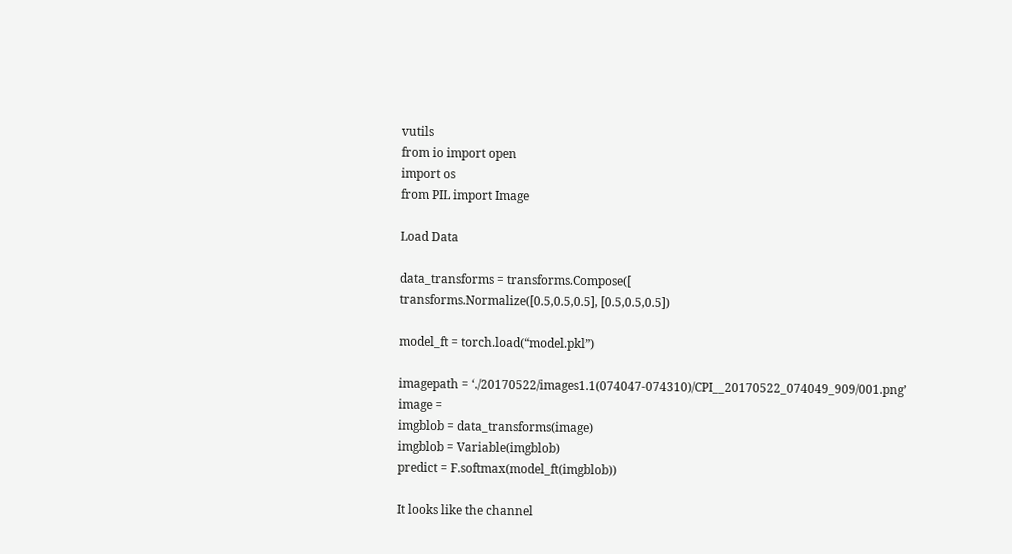vutils
from io import open
import os
from PIL import Image

Load Data

data_transforms = transforms.Compose([
transforms.Normalize([0.5,0.5,0.5], [0.5,0.5,0.5])

model_ft = torch.load(“model.pkl”)

imagepath = ‘./20170522/images1.1(074047-074310)/CPI__20170522_074049_909/001.png’
image =
imgblob = data_transforms(image)
imgblob = Variable(imgblob)
predict = F.softmax(model_ft(imgblob))

It looks like the channel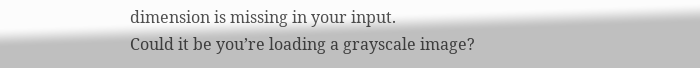dimension is missing in your input.
Could it be you’re loading a grayscale image?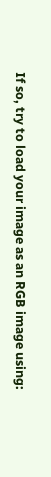If so, try to load your image as an RGB image using: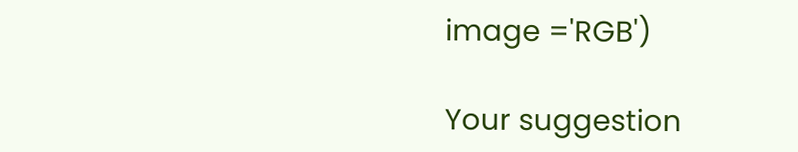image ='RGB')

Your suggestion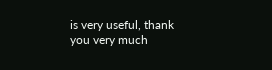is very useful, thank you very much